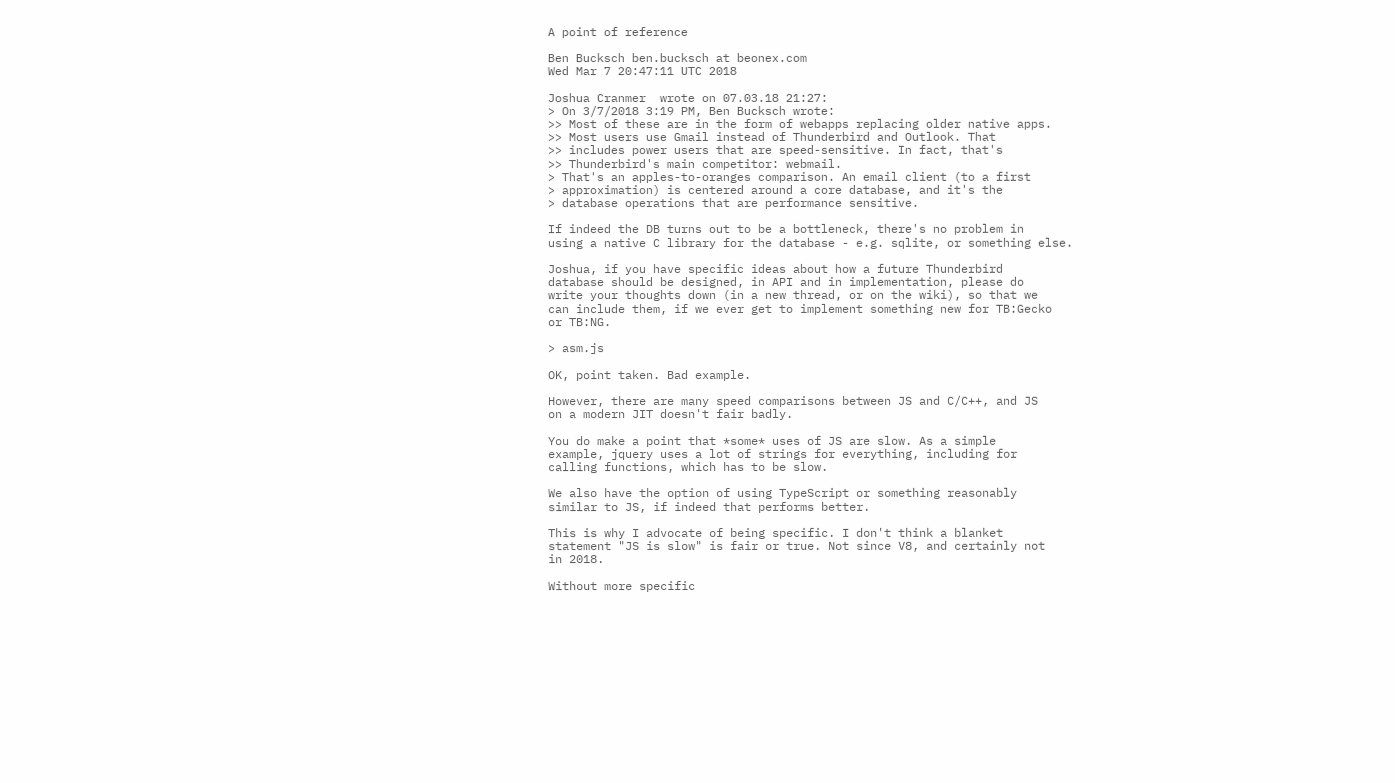A point of reference

Ben Bucksch ben.bucksch at beonex.com
Wed Mar 7 20:47:11 UTC 2018

Joshua Cranmer  wrote on 07.03.18 21:27:
> On 3/7/2018 3:19 PM, Ben Bucksch wrote:
>> Most of these are in the form of webapps replacing older native apps.
>> Most users use Gmail instead of Thunderbird and Outlook. That
>> includes power users that are speed-sensitive. In fact, that's
>> Thunderbird's main competitor: webmail.
> That's an apples-to-oranges comparison. An email client (to a first
> approximation) is centered around a core database, and it's the
> database operations that are performance sensitive.

If indeed the DB turns out to be a bottleneck, there's no problem in
using a native C library for the database - e.g. sqlite, or something else.

Joshua, if you have specific ideas about how a future Thunderbird
database should be designed, in API and in implementation, please do
write your thoughts down (in a new thread, or on the wiki), so that we
can include them, if we ever get to implement something new for TB:Gecko
or TB:NG.

> asm.js

OK, point taken. Bad example.

However, there are many speed comparisons between JS and C/C++, and JS
on a modern JIT doesn't fair badly.

You do make a point that *some* uses of JS are slow. As a simple
example, jquery uses a lot of strings for everything, including for
calling functions, which has to be slow.

We also have the option of using TypeScript or something reasonably
similar to JS, if indeed that performs better.

This is why I advocate of being specific. I don't think a blanket
statement "JS is slow" is fair or true. Not since V8, and certainly not
in 2018.

Without more specific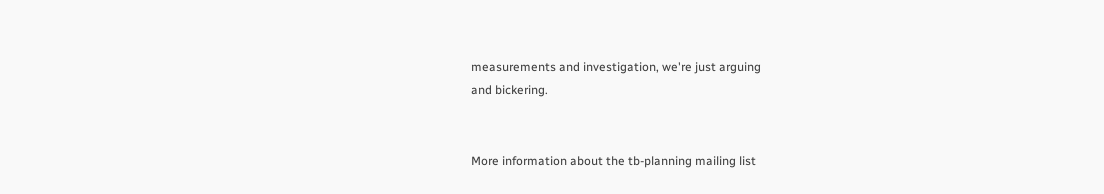measurements and investigation, we're just arguing
and bickering.


More information about the tb-planning mailing list